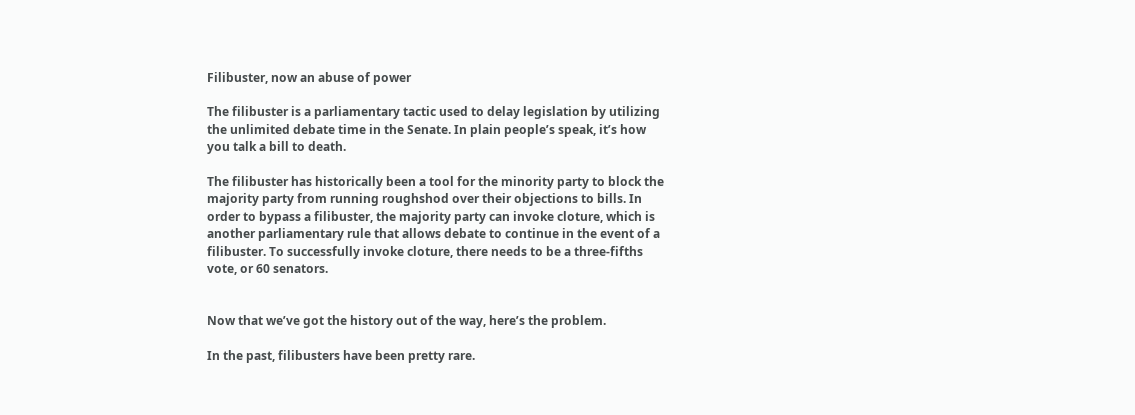Filibuster, now an abuse of power

The filibuster is a parliamentary tactic used to delay legislation by utilizing the unlimited debate time in the Senate. In plain people’s speak, it’s how you talk a bill to death.

The filibuster has historically been a tool for the minority party to block the majority party from running roughshod over their objections to bills. In order to bypass a filibuster, the majority party can invoke cloture, which is another parliamentary rule that allows debate to continue in the event of a filibuster. To successfully invoke cloture, there needs to be a three-fifths vote, or 60 senators.


Now that we’ve got the history out of the way, here’s the problem.

In the past, filibusters have been pretty rare.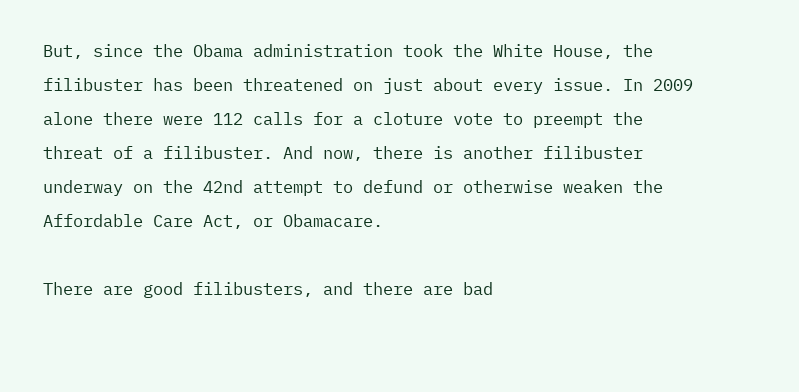But, since the Obama administration took the White House, the filibuster has been threatened on just about every issue. In 2009 alone there were 112 calls for a cloture vote to preempt the threat of a filibuster. And now, there is another filibuster underway on the 42nd attempt to defund or otherwise weaken the Affordable Care Act, or Obamacare.

There are good filibusters, and there are bad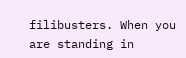filibusters. When you are standing in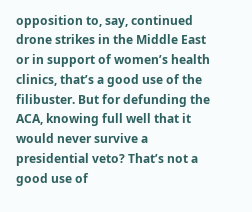opposition to, say, continued drone strikes in the Middle East or in support of women’s health clinics, that’s a good use of the filibuster. But for defunding the ACA, knowing full well that it would never survive a presidential veto? That’s not a good use of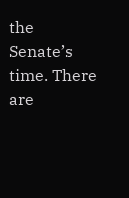the Senate’s time. There are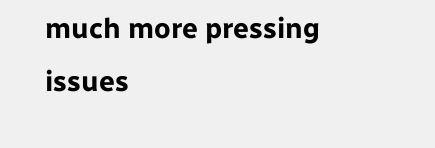much more pressing issues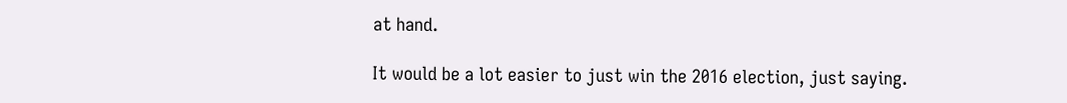at hand.

It would be a lot easier to just win the 2016 election, just saying.